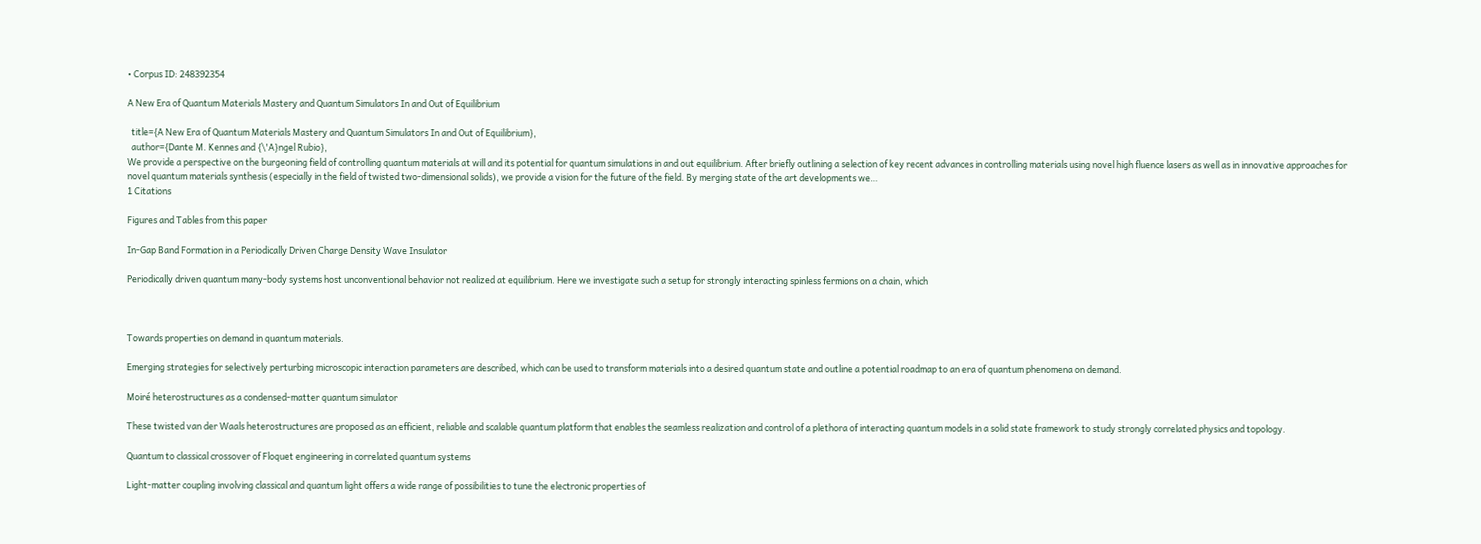• Corpus ID: 248392354

A New Era of Quantum Materials Mastery and Quantum Simulators In and Out of Equilibrium

  title={A New Era of Quantum Materials Mastery and Quantum Simulators In and Out of Equilibrium},
  author={Dante M. Kennes and {\'A}ngel Rubio},
We provide a perspective on the burgeoning field of controlling quantum materials at will and its potential for quantum simulations in and out equilibrium. After briefly outlining a selection of key recent advances in controlling materials using novel high fluence lasers as well as in innovative approaches for novel quantum materials synthesis (especially in the field of twisted two-dimensional solids), we provide a vision for the future of the field. By merging state of the art developments we…
1 Citations

Figures and Tables from this paper

In-Gap Band Formation in a Periodically Driven Charge Density Wave Insulator

Periodically driven quantum many-body systems host unconventional behavior not realized at equilibrium. Here we investigate such a setup for strongly interacting spinless fermions on a chain, which



Towards properties on demand in quantum materials.

Emerging strategies for selectively perturbing microscopic interaction parameters are described, which can be used to transform materials into a desired quantum state and outline a potential roadmap to an era of quantum phenomena on demand.

Moiré heterostructures as a condensed-matter quantum simulator

These twisted van der Waals heterostructures are proposed as an efficient, reliable and scalable quantum platform that enables the seamless realization and control of a plethora of interacting quantum models in a solid state framework to study strongly correlated physics and topology.

Quantum to classical crossover of Floquet engineering in correlated quantum systems

Light-matter coupling involving classical and quantum light offers a wide range of possibilities to tune the electronic properties of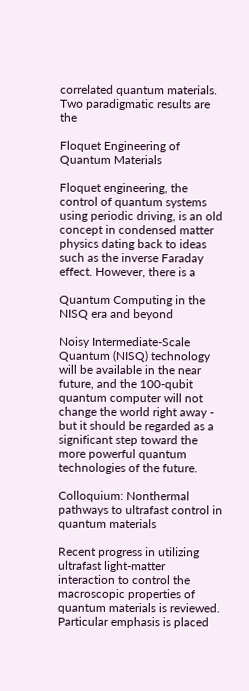correlated quantum materials. Two paradigmatic results are the

Floquet Engineering of Quantum Materials

Floquet engineering, the control of quantum systems using periodic driving, is an old concept in condensed matter physics dating back to ideas such as the inverse Faraday effect. However, there is a

Quantum Computing in the NISQ era and beyond

Noisy Intermediate-Scale Quantum (NISQ) technology will be available in the near future, and the 100-qubit quantum computer will not change the world right away - but it should be regarded as a significant step toward the more powerful quantum technologies of the future.

Colloquium: Nonthermal pathways to ultrafast control in quantum materials

Recent progress in utilizing ultrafast light-matter interaction to control the macroscopic properties of quantum materials is reviewed. Particular emphasis is placed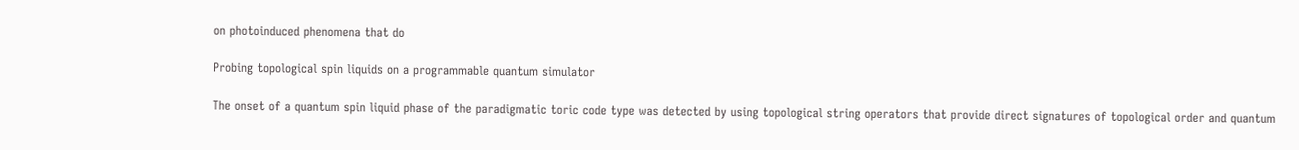on photoinduced phenomena that do

Probing topological spin liquids on a programmable quantum simulator

The onset of a quantum spin liquid phase of the paradigmatic toric code type was detected by using topological string operators that provide direct signatures of topological order and quantum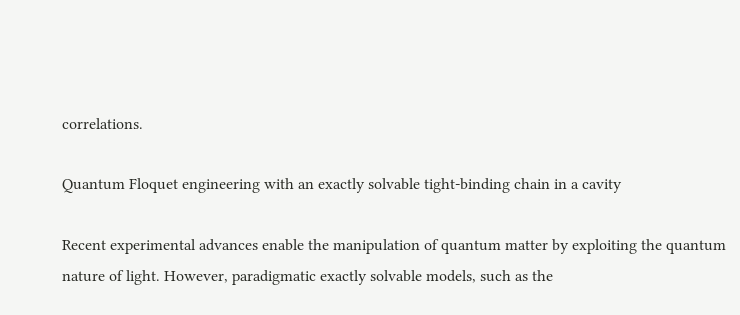correlations.

Quantum Floquet engineering with an exactly solvable tight-binding chain in a cavity

Recent experimental advances enable the manipulation of quantum matter by exploiting the quantum nature of light. However, paradigmatic exactly solvable models, such as the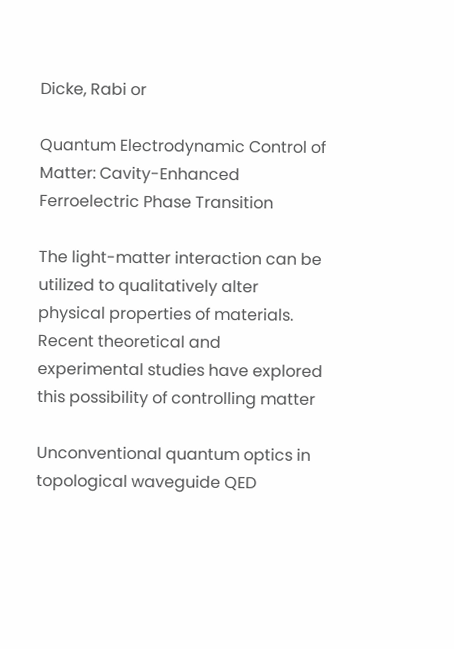Dicke, Rabi or

Quantum Electrodynamic Control of Matter: Cavity-Enhanced Ferroelectric Phase Transition

The light-matter interaction can be utilized to qualitatively alter physical properties of materials. Recent theoretical and experimental studies have explored this possibility of controlling matter

Unconventional quantum optics in topological waveguide QED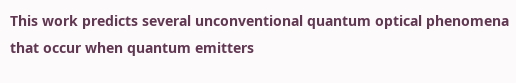This work predicts several unconventional quantum optical phenomena that occur when quantum emitters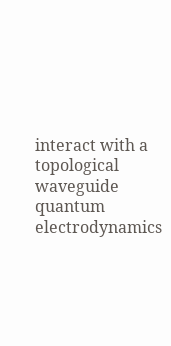interact with a topological waveguide quantum electrodynamics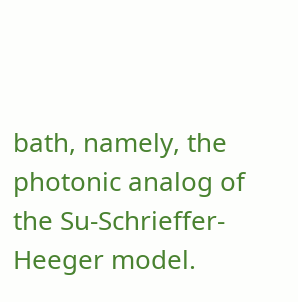bath, namely, the photonic analog of the Su-Schrieffer-Heeger model.